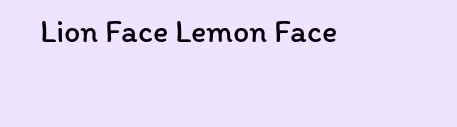Lion Face Lemon Face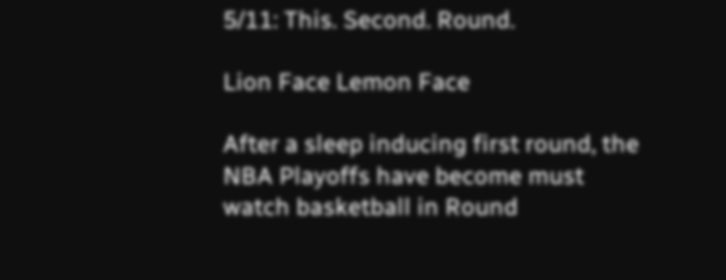5/11: This. Second. Round.

Lion Face Lemon Face

After a sleep inducing first round, the NBA Playoffs have become must watch basketball in Round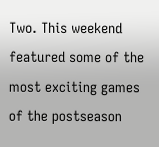Two. This weekend featured some of the most exciting games of the postseason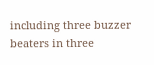including three buzzer beaters in three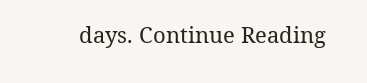days. Continue Reading